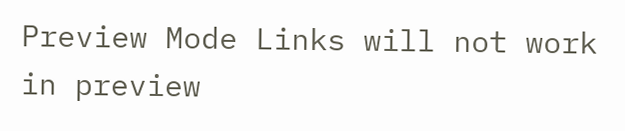Preview Mode Links will not work in preview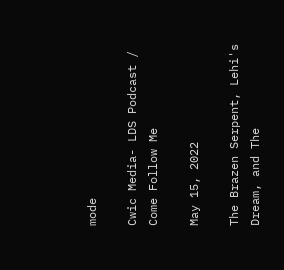mode

Cwic Media- LDS Podcast / Come Follow Me

May 15, 2022

The Brazen Serpent, Lehi's Dream, and The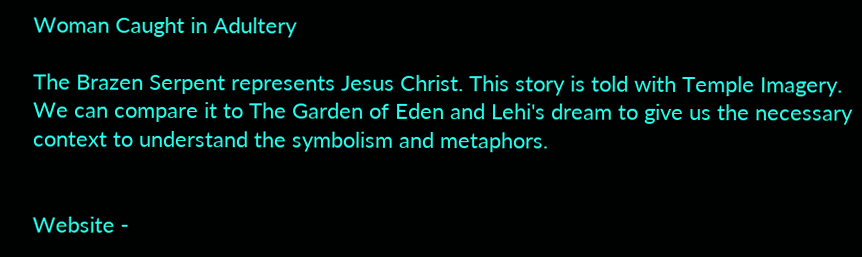Woman Caught in Adultery

The Brazen Serpent represents Jesus Christ. This story is told with Temple Imagery. We can compare it to The Garden of Eden and Lehi's dream to give us the necessary context to understand the symbolism and metaphors.


Website -